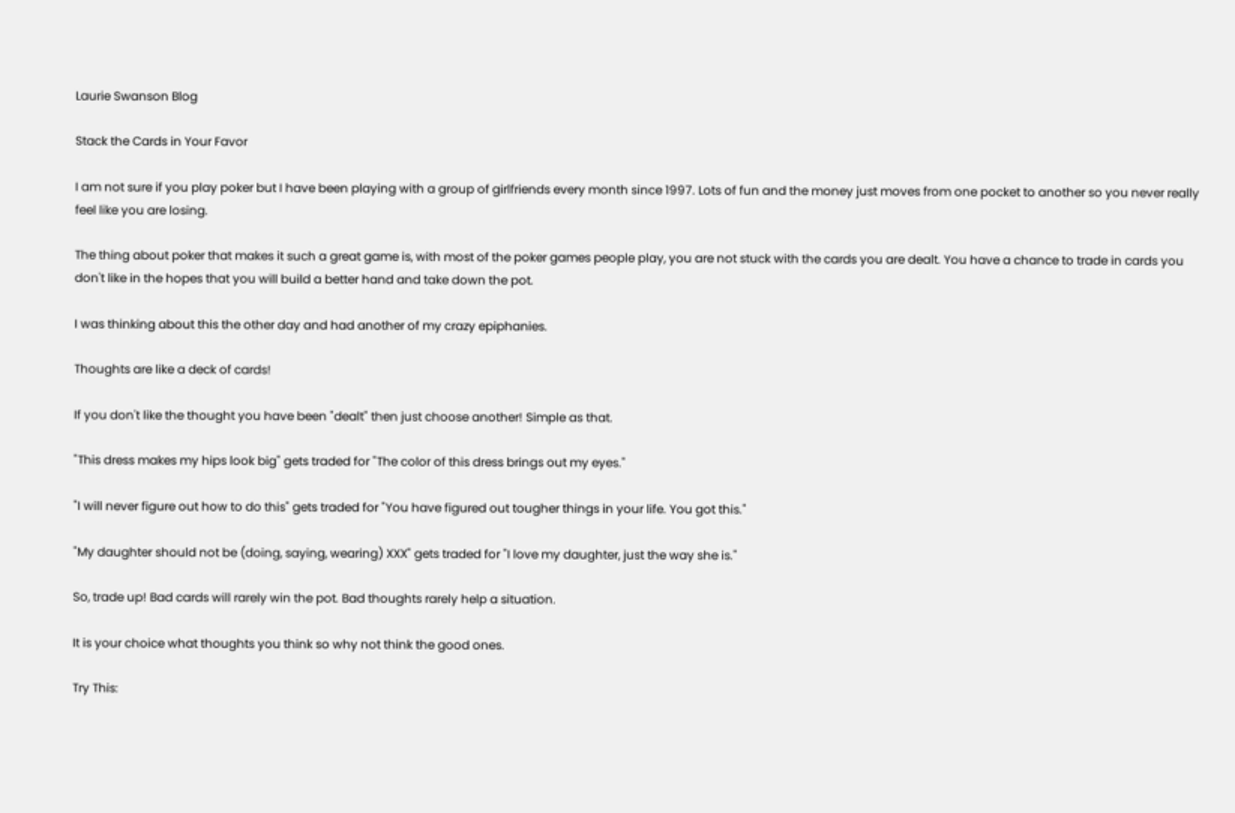Laurie Swanson Blog

Stack the Cards in Your Favor

I am not sure if you play poker but I have been playing with a group of girlfriends every month since 1997. Lots of fun and the money just moves from one pocket to another so you never really feel like you are losing.

The thing about poker that makes it such a great game is, with most of the poker games people play, you are not stuck with the cards you are dealt. You have a chance to trade in cards you don't like in the hopes that you will build a better hand and take down the pot.

I was thinking about this the other day and had another of my crazy epiphanies.

Thoughts are like a deck of cards!

If you don't like the thought you have been "dealt" then just choose another! Simple as that.

"This dress makes my hips look big" gets traded for "The color of this dress brings out my eyes."

"I will never figure out how to do this" gets traded for "You have figured out tougher things in your life. You got this."

"My daughter should not be (doing, saying, wearing) XXX" gets traded for "I love my daughter, just the way she is."

So, trade up! Bad cards will rarely win the pot. Bad thoughts rarely help a situation.

It is your choice what thoughts you think so why not think the good ones.

Try This: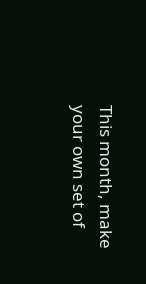This month, make your own set of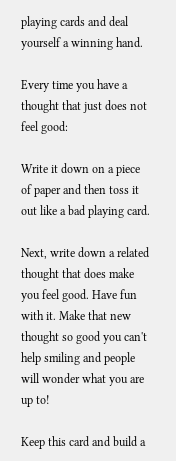playing cards and deal yourself a winning hand.

Every time you have a thought that just does not feel good:

Write it down on a piece of paper and then toss it out like a bad playing card.

Next, write down a related thought that does make you feel good. Have fun with it. Make that new thought so good you can't help smiling and people will wonder what you are up to!

Keep this card and build a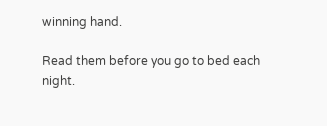winning hand.

Read them before you go to bed each night.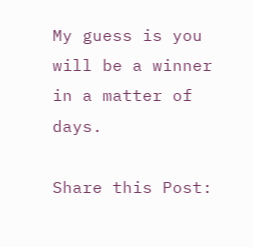My guess is you will be a winner in a matter of days.

Share this Post: